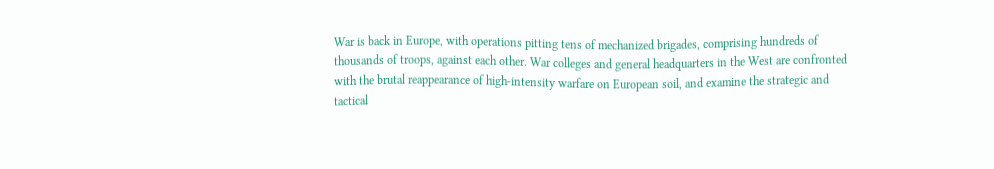War is back in Europe, with operations pitting tens of mechanized brigades, comprising hundreds of thousands of troops, against each other. War colleges and general headquarters in the West are confronted with the brutal reappearance of high-intensity warfare on European soil, and examine the strategic and tactical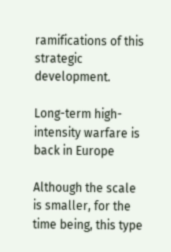ramifications of this strategic development.

Long-term high-intensity warfare is back in Europe

Although the scale is smaller, for the time being, this type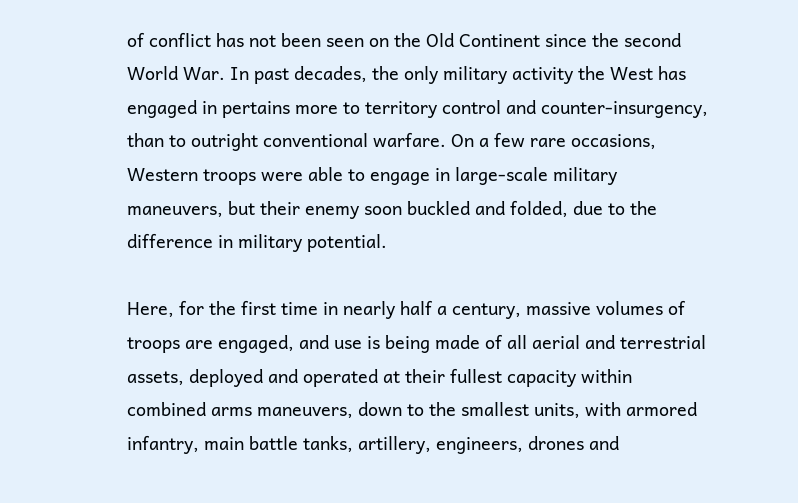of conflict has not been seen on the Old Continent since the second World War. In past decades, the only military activity the West has engaged in pertains more to territory control and counter-insurgency, than to outright conventional warfare. On a few rare occasions, Western troops were able to engage in large-scale military maneuvers, but their enemy soon buckled and folded, due to the difference in military potential.

Here, for the first time in nearly half a century, massive volumes of troops are engaged, and use is being made of all aerial and terrestrial assets, deployed and operated at their fullest capacity within combined arms maneuvers, down to the smallest units, with armored infantry, main battle tanks, artillery, engineers, drones and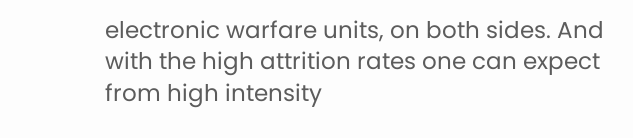electronic warfare units, on both sides. And with the high attrition rates one can expect from high intensity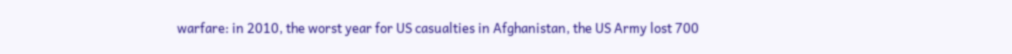warfare: in 2010, the worst year for US casualties in Afghanistan, the US Army lost 700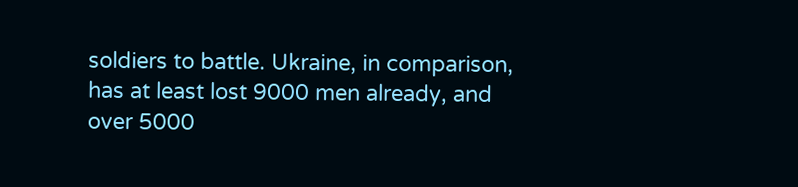soldiers to battle. Ukraine, in comparison, has at least lost 9000 men already, and over 5000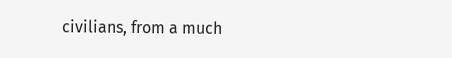civilians, from a much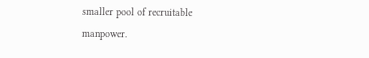smaller pool of recruitable manpower.